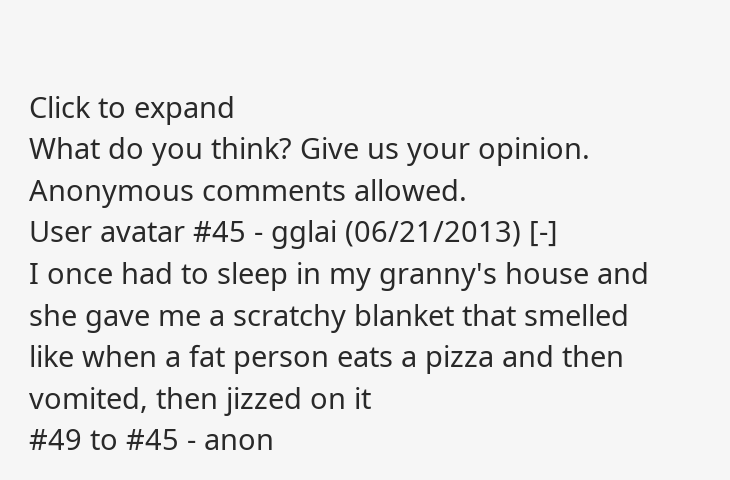Click to expand
What do you think? Give us your opinion. Anonymous comments allowed.
User avatar #45 - gglai (06/21/2013) [-]
I once had to sleep in my granny's house and she gave me a scratchy blanket that smelled like when a fat person eats a pizza and then vomited, then jizzed on it
#49 to #45 - anon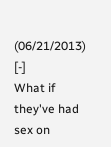(06/21/2013) [-]
What if they've had sex on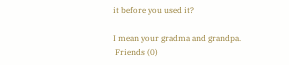it before you used it?

I mean your gradma and grandpa.
 Friends (0)